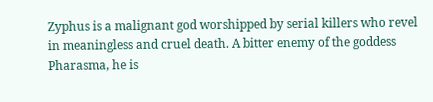Zyphus is a malignant god worshipped by serial killers who revel in meaningless and cruel death. A bitter enemy of the goddess Pharasma, he is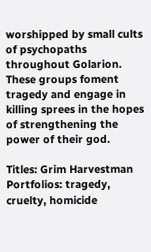worshipped by small cults of psychopaths throughout Golarion. These groups foment tragedy and engage in killing sprees in the hopes of strengthening the power of their god.

Titles: Grim Harvestman
Portfolios: tragedy, cruelty, homicide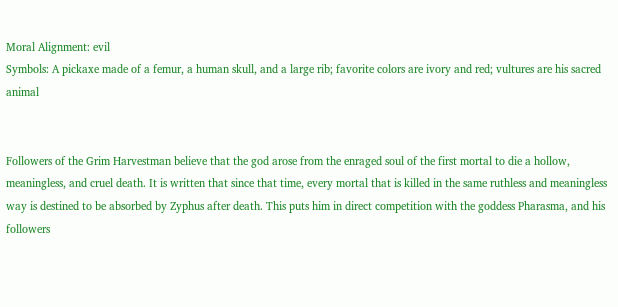Moral Alignment: evil
Symbols: A pickaxe made of a femur, a human skull, and a large rib; favorite colors are ivory and red; vultures are his sacred animal


Followers of the Grim Harvestman believe that the god arose from the enraged soul of the first mortal to die a hollow, meaningless, and cruel death. It is written that since that time, every mortal that is killed in the same ruthless and meaningless way is destined to be absorbed by Zyphus after death. This puts him in direct competition with the goddess Pharasma, and his followers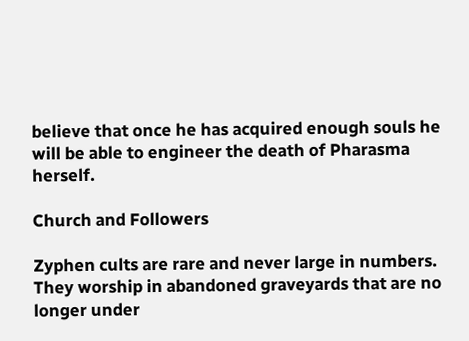believe that once he has acquired enough souls he will be able to engineer the death of Pharasma herself.

Church and Followers

Zyphen cults are rare and never large in numbers. They worship in abandoned graveyards that are no longer under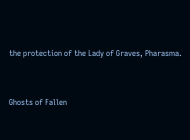the protection of the Lady of Graves, Pharasma.


Ghosts of Fallen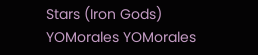Stars (Iron Gods) YOMorales YOMorales